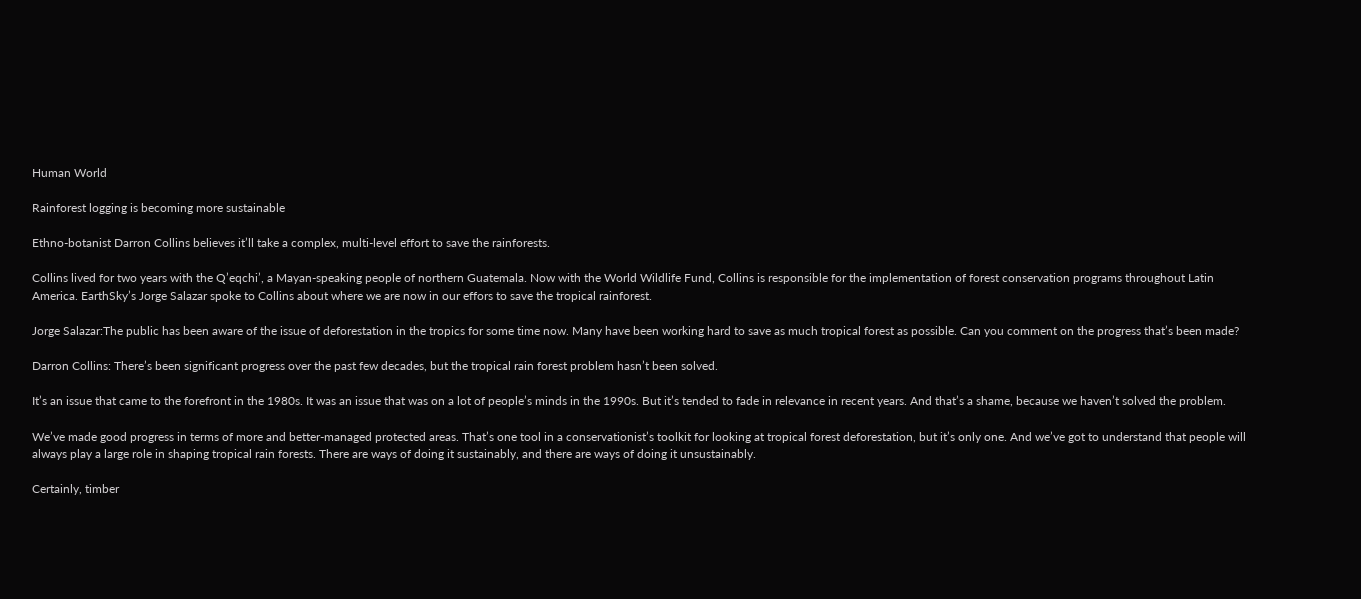Human World

Rainforest logging is becoming more sustainable

Ethno-botanist Darron Collins believes it’ll take a complex, multi-level effort to save the rainforests.

Collins lived for two years with the Q’eqchi’, a Mayan-speaking people of northern Guatemala. Now with the World Wildlife Fund, Collins is responsible for the implementation of forest conservation programs throughout Latin America. EarthSky’s Jorge Salazar spoke to Collins about where we are now in our effors to save the tropical rainforest.

Jorge Salazar:The public has been aware of the issue of deforestation in the tropics for some time now. Many have been working hard to save as much tropical forest as possible. Can you comment on the progress that’s been made?

Darron Collins: There’s been significant progress over the past few decades, but the tropical rain forest problem hasn’t been solved.

It’s an issue that came to the forefront in the 1980s. It was an issue that was on a lot of people’s minds in the 1990s. But it’s tended to fade in relevance in recent years. And that’s a shame, because we haven’t solved the problem.

We’ve made good progress in terms of more and better-managed protected areas. That’s one tool in a conservationist’s toolkit for looking at tropical forest deforestation, but it’s only one. And we’ve got to understand that people will always play a large role in shaping tropical rain forests. There are ways of doing it sustainably, and there are ways of doing it unsustainably.

Certainly, timber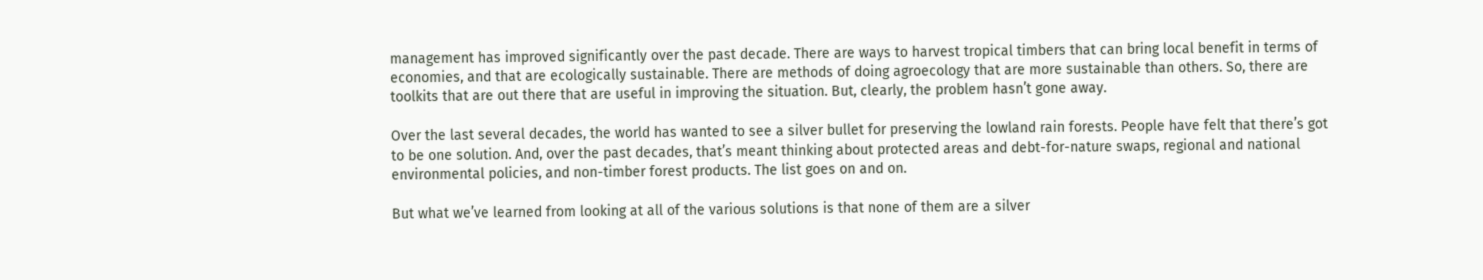management has improved significantly over the past decade. There are ways to harvest tropical timbers that can bring local benefit in terms of economies, and that are ecologically sustainable. There are methods of doing agroecology that are more sustainable than others. So, there are toolkits that are out there that are useful in improving the situation. But, clearly, the problem hasn’t gone away.

Over the last several decades, the world has wanted to see a silver bullet for preserving the lowland rain forests. People have felt that there’s got to be one solution. And, over the past decades, that’s meant thinking about protected areas and debt-for-nature swaps, regional and national environmental policies, and non-timber forest products. The list goes on and on.

But what we’ve learned from looking at all of the various solutions is that none of them are a silver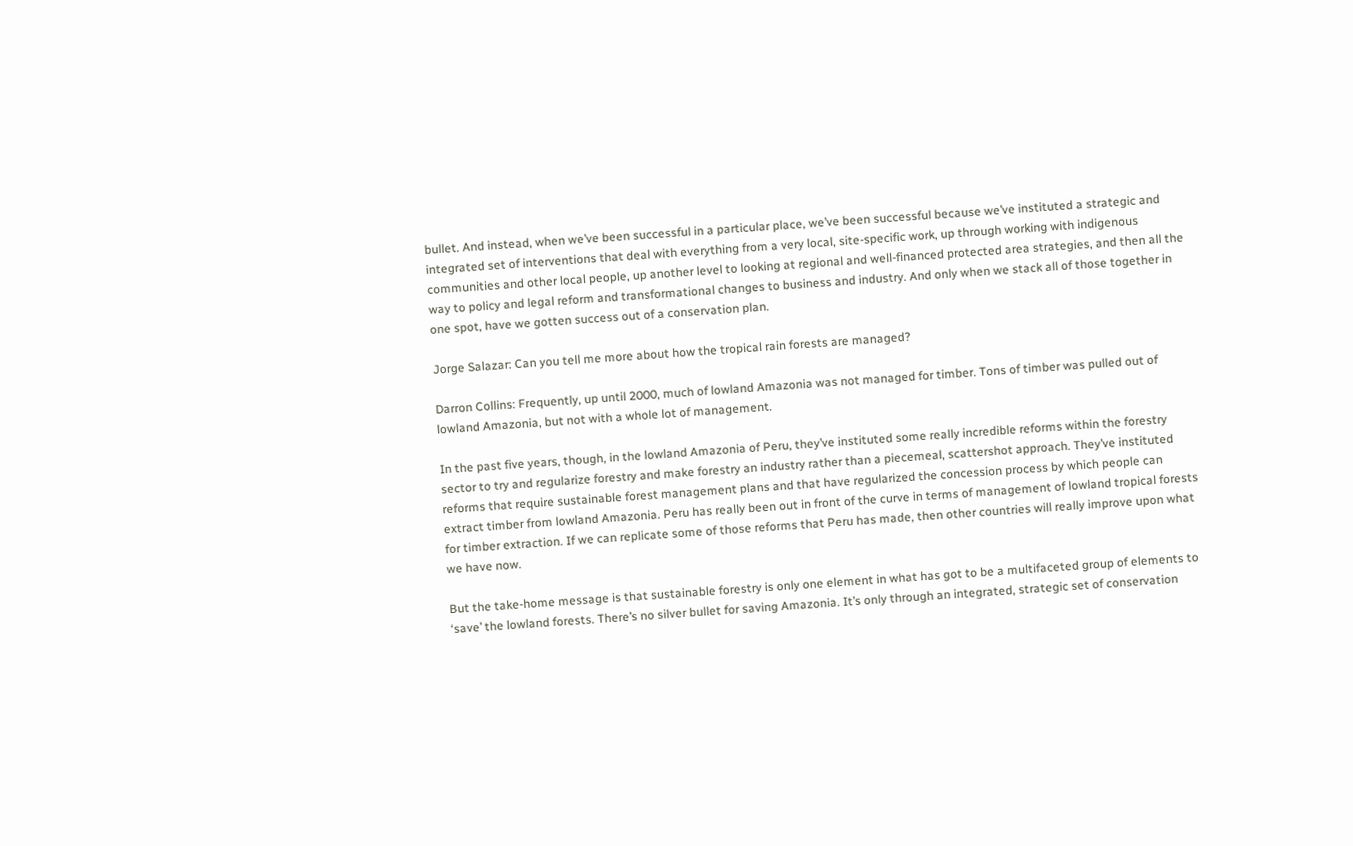bullet. And instead, when we’ve been successful in a particular place, we’ve been successful because we’ve instituted a strategic and integrated set of interventions that deal with everything from a very local, site-specific work, up through working with indigenous communities and other local people, up another level to looking at regional and well-financed protected area strategies, and then all the way to policy and legal reform and transformational changes to business and industry. And only when we stack all of those together in one spot, have we gotten success out of a conservation plan.

Jorge Salazar: Can you tell me more about how the tropical rain forests are managed?

Darron Collins: Frequently, up until 2000, much of lowland Amazonia was not managed for timber. Tons of timber was pulled out of lowland Amazonia, but not with a whole lot of management.

In the past five years, though, in the lowland Amazonia of Peru, they’ve instituted some really incredible reforms within the forestry sector to try and regularize forestry and make forestry an industry rather than a piecemeal, scattershot approach. They’ve instituted reforms that require sustainable forest management plans and that have regularized the concession process by which people can extract timber from lowland Amazonia. Peru has really been out in front of the curve in terms of management of lowland tropical forests for timber extraction. If we can replicate some of those reforms that Peru has made, then other countries will really improve upon what we have now.

But the take-home message is that sustainable forestry is only one element in what has got to be a multifaceted group of elements to ‘save’ the lowland forests. There’s no silver bullet for saving Amazonia. It’s only through an integrated, strategic set of conservation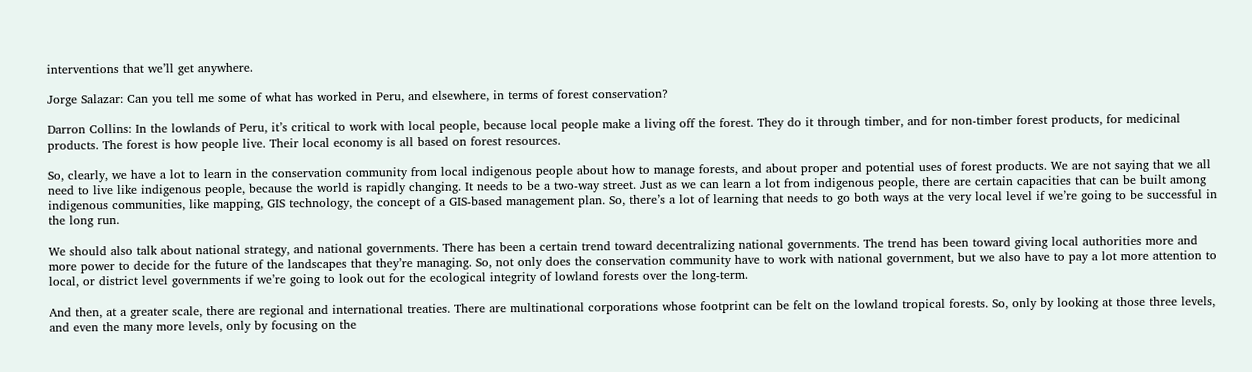interventions that we’ll get anywhere.

Jorge Salazar: Can you tell me some of what has worked in Peru, and elsewhere, in terms of forest conservation?

Darron Collins: In the lowlands of Peru, it’s critical to work with local people, because local people make a living off the forest. They do it through timber, and for non-timber forest products, for medicinal products. The forest is how people live. Their local economy is all based on forest resources.

So, clearly, we have a lot to learn in the conservation community from local indigenous people about how to manage forests, and about proper and potential uses of forest products. We are not saying that we all need to live like indigenous people, because the world is rapidly changing. It needs to be a two-way street. Just as we can learn a lot from indigenous people, there are certain capacities that can be built among indigenous communities, like mapping, GIS technology, the concept of a GIS-based management plan. So, there’s a lot of learning that needs to go both ways at the very local level if we’re going to be successful in the long run.

We should also talk about national strategy, and national governments. There has been a certain trend toward decentralizing national governments. The trend has been toward giving local authorities more and more power to decide for the future of the landscapes that they’re managing. So, not only does the conservation community have to work with national government, but we also have to pay a lot more attention to local, or district level governments if we’re going to look out for the ecological integrity of lowland forests over the long-term.

And then, at a greater scale, there are regional and international treaties. There are multinational corporations whose footprint can be felt on the lowland tropical forests. So, only by looking at those three levels, and even the many more levels, only by focusing on the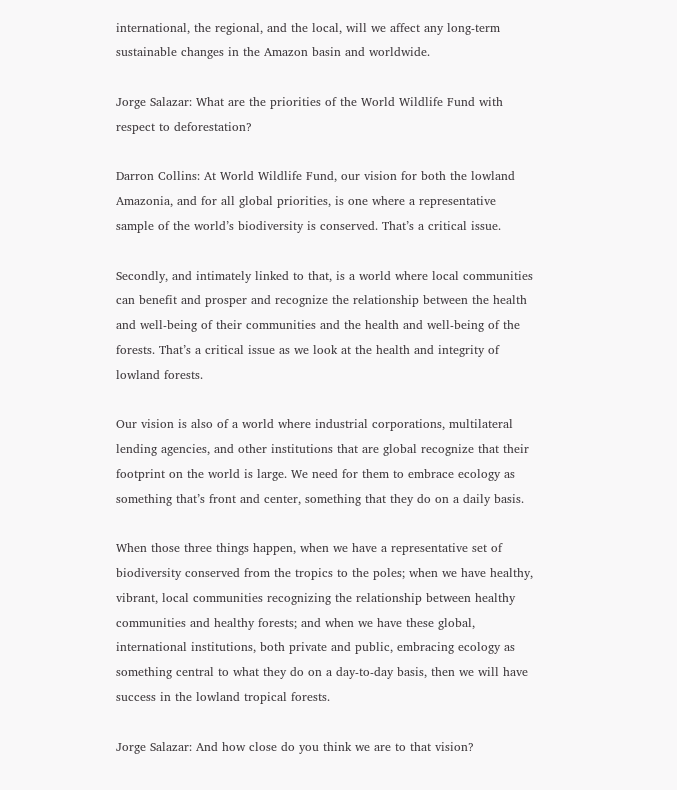international, the regional, and the local, will we affect any long-term sustainable changes in the Amazon basin and worldwide.

Jorge Salazar: What are the priorities of the World Wildlife Fund with respect to deforestation?

Darron Collins: At World Wildlife Fund, our vision for both the lowland Amazonia, and for all global priorities, is one where a representative sample of the world’s biodiversity is conserved. That’s a critical issue.

Secondly, and intimately linked to that, is a world where local communities can benefit and prosper and recognize the relationship between the health and well-being of their communities and the health and well-being of the forests. That’s a critical issue as we look at the health and integrity of lowland forests.

Our vision is also of a world where industrial corporations, multilateral lending agencies, and other institutions that are global recognize that their footprint on the world is large. We need for them to embrace ecology as something that’s front and center, something that they do on a daily basis.

When those three things happen, when we have a representative set of biodiversity conserved from the tropics to the poles; when we have healthy, vibrant, local communities recognizing the relationship between healthy communities and healthy forests; and when we have these global, international institutions, both private and public, embracing ecology as something central to what they do on a day-to-day basis, then we will have success in the lowland tropical forests.

Jorge Salazar: And how close do you think we are to that vision?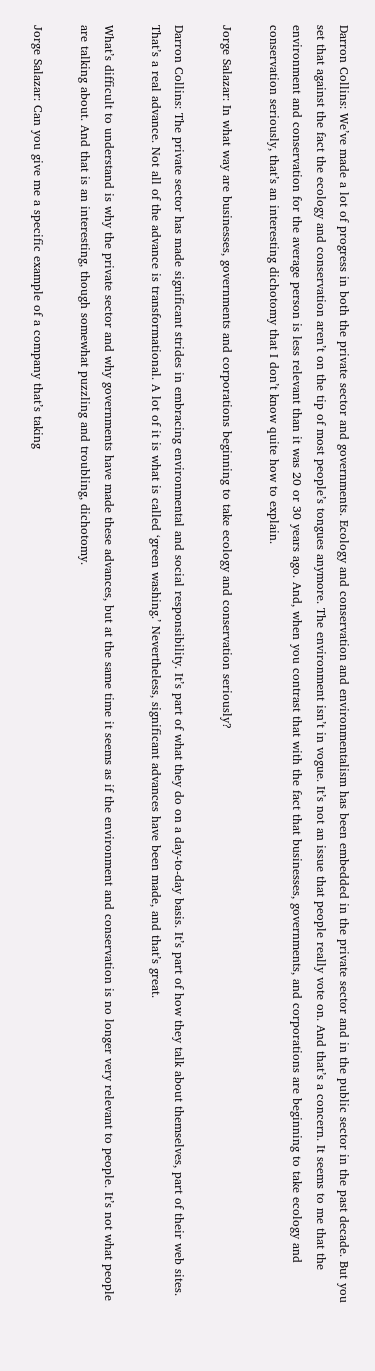Darron Collins: We’ve made a lot of progress in both the private sector and governments. Ecology and conservation and environmentalism has been embedded in the private sector and in the public sector in the past decade. But you set that against the fact the ecology and conservation aren’t on the tip of most people’s tongues anymore. The environment isn’t in vogue. It’s not an issue that people really vote on. And that’s a concern. It seems to me that the environment and conservation for the average person is less relevant than it was 20 or 30 years ago. And, when you contrast that with the fact that businesses, governments, and corporations are beginning to take ecology and conservation seriously, that’s an interesting dichotomy that I don’t know quite how to explain.

Jorge Salazar: In what way are businesses, governments and corporations beginning to take ecology and conservation seriously?

Darron Collins: The private sector has made significant strides in embracing environmental and social responsibility. It’s part of what they do on a day-to-day basis. It’s part of how they talk about themselves, part of their web sites. That’s a real advance. Not all of the advance is transformational. A lot of it is what is called ‘green washing.’ Nevertheless, significant advances have been made, and that’s great.

What’s difficult to understand is why the private sector and why governments have made these advances, but at the same time it seems as if the environment and conservation is no longer very relevant to people. It’s not what people are talking about. And that is an interesting, though somewhat puzzling and troubling, dichotomy.

Jorge Salazar: Can you give me a specific example of a company that’s taking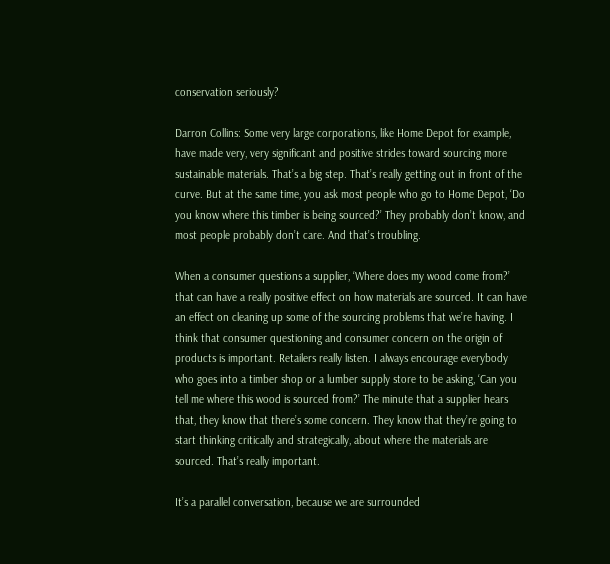conservation seriously?

Darron Collins: Some very large corporations, like Home Depot for example, have made very, very significant and positive strides toward sourcing more sustainable materials. That’s a big step. That’s really getting out in front of the curve. But at the same time, you ask most people who go to Home Depot, ‘Do you know where this timber is being sourced?’ They probably don’t know, and most people probably don’t care. And that’s troubling.

When a consumer questions a supplier, ‘Where does my wood come from?’ that can have a really positive effect on how materials are sourced. It can have an effect on cleaning up some of the sourcing problems that we’re having. I think that consumer questioning and consumer concern on the origin of products is important. Retailers really listen. I always encourage everybody who goes into a timber shop or a lumber supply store to be asking, ‘Can you tell me where this wood is sourced from?’ The minute that a supplier hears that, they know that there’s some concern. They know that they’re going to start thinking critically and strategically, about where the materials are sourced. That’s really important.

It’s a parallel conversation, because we are surrounded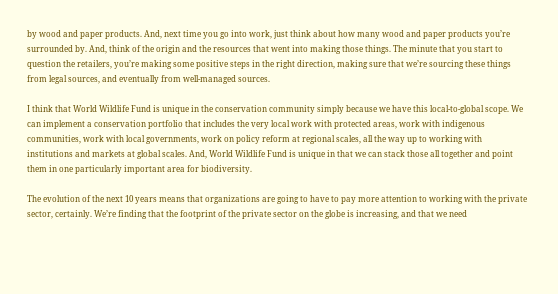by wood and paper products. And, next time you go into work, just think about how many wood and paper products you’re surrounded by. And, think of the origin and the resources that went into making those things. The minute that you start to question the retailers, you’re making some positive steps in the right direction, making sure that we’re sourcing these things from legal sources, and eventually from well-managed sources.

I think that World Wildlife Fund is unique in the conservation community simply because we have this local-to-global scope. We can implement a conservation portfolio that includes the very local work with protected areas, work with indigenous communities, work with local governments, work on policy reform at regional scales, all the way up to working with institutions and markets at global scales. And, World Wildlife Fund is unique in that we can stack those all together and point them in one particularly important area for biodiversity.

The evolution of the next 10 years means that organizations are going to have to pay more attention to working with the private sector, certainly. We’re finding that the footprint of the private sector on the globe is increasing, and that we need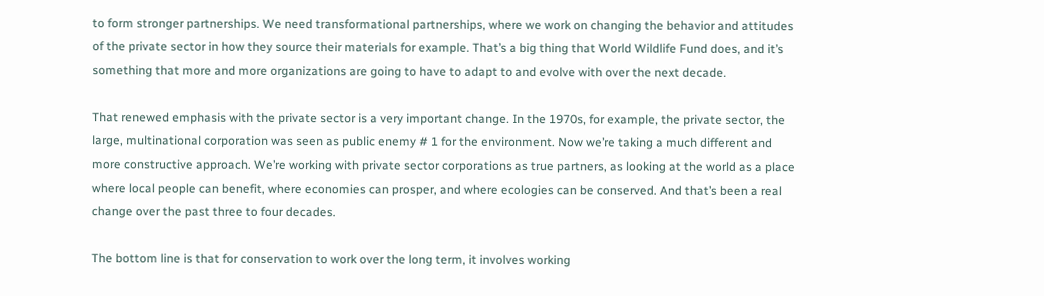to form stronger partnerships. We need transformational partnerships, where we work on changing the behavior and attitudes of the private sector in how they source their materials for example. That’s a big thing that World Wildlife Fund does, and it’s something that more and more organizations are going to have to adapt to and evolve with over the next decade.

That renewed emphasis with the private sector is a very important change. In the 1970s, for example, the private sector, the large, multinational corporation was seen as public enemy # 1 for the environment. Now we’re taking a much different and more constructive approach. We’re working with private sector corporations as true partners, as looking at the world as a place where local people can benefit, where economies can prosper, and where ecologies can be conserved. And that’s been a real change over the past three to four decades.

The bottom line is that for conservation to work over the long term, it involves working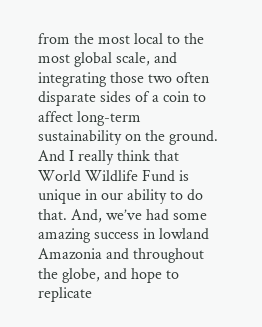from the most local to the most global scale, and integrating those two often disparate sides of a coin to affect long-term sustainability on the ground. And I really think that World Wildlife Fund is unique in our ability to do that. And, we’ve had some amazing success in lowland Amazonia and throughout the globe, and hope to replicate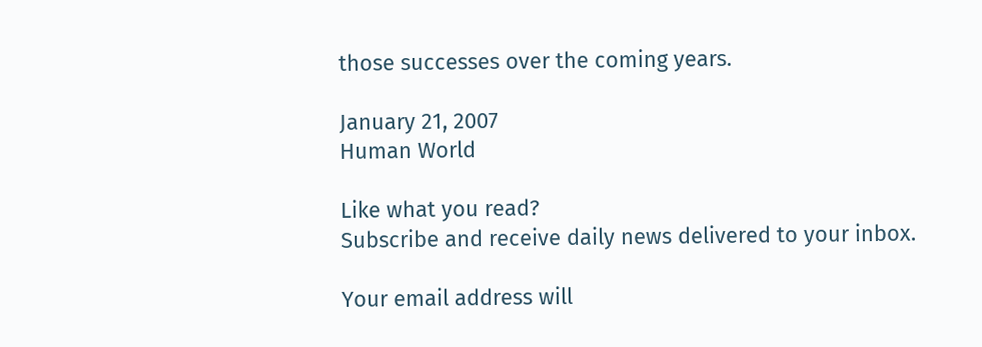those successes over the coming years.

January 21, 2007
Human World

Like what you read?
Subscribe and receive daily news delivered to your inbox.

Your email address will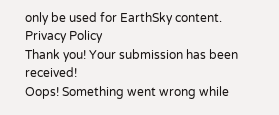only be used for EarthSky content. Privacy Policy
Thank you! Your submission has been received!
Oops! Something went wrong while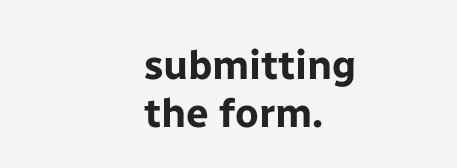submitting the form.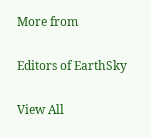More from

Editors of EarthSky

View All